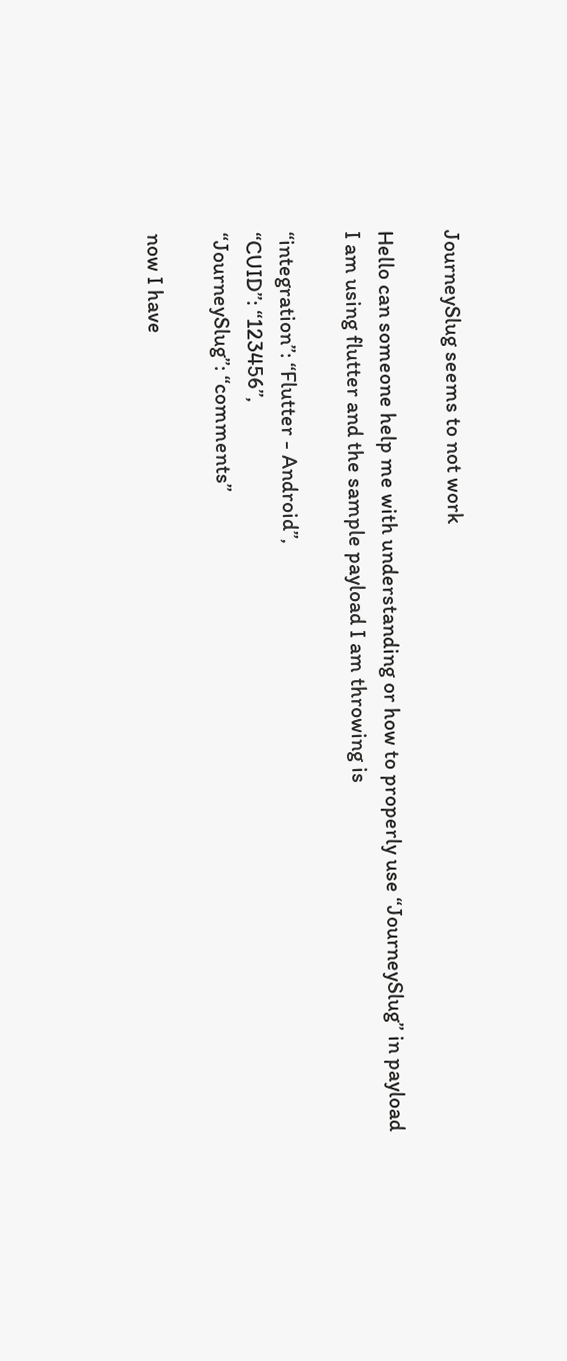JourneySlug seems to not work

Hello can someone help me with understanding or how to properly use “JourneySlug” in payload
I am using flutter and the sample payload I am throwing is

“integration”: “Flutter - Android”,
“CUID”: “123456”,
“JourneySlug”: “comments”

now I have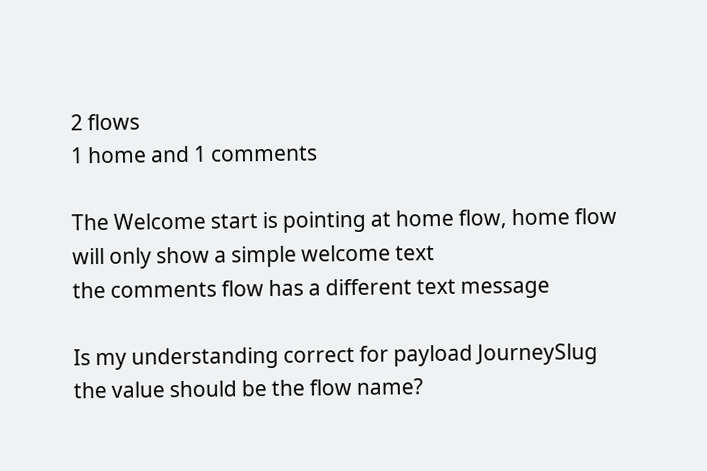2 flows
1 home and 1 comments

The Welcome start is pointing at home flow, home flow will only show a simple welcome text
the comments flow has a different text message

Is my understanding correct for payload JourneySlug the value should be the flow name?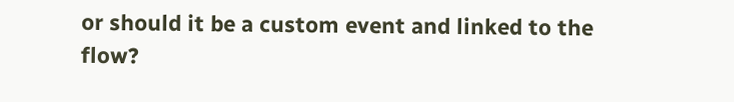or should it be a custom event and linked to the flow?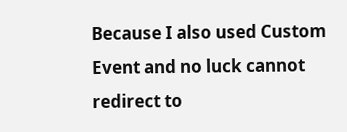Because I also used Custom Event and no luck cannot redirect to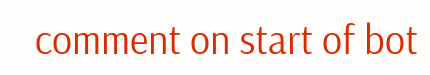comment on start of bot